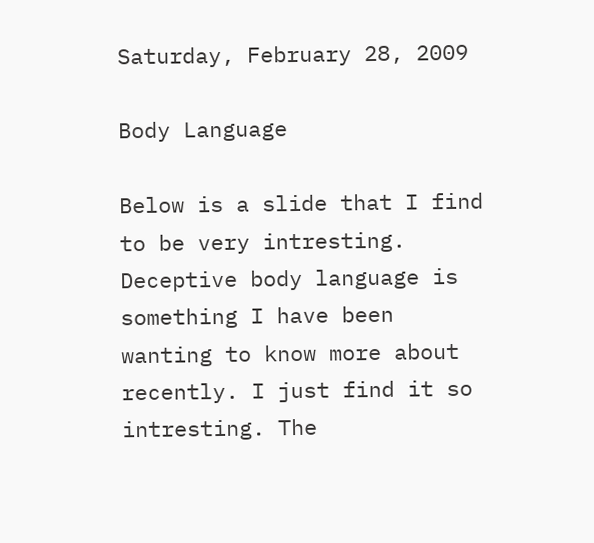Saturday, February 28, 2009

Body Language

Below is a slide that I find to be very intresting. Deceptive body language is something I have been wanting to know more about recently. I just find it so intresting. The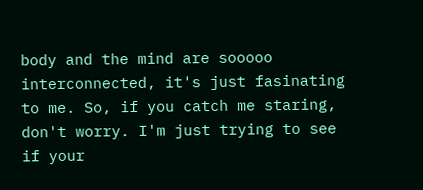body and the mind are sooooo interconnected, it's just fasinating to me. So, if you catch me staring, don't worry. I'm just trying to see if your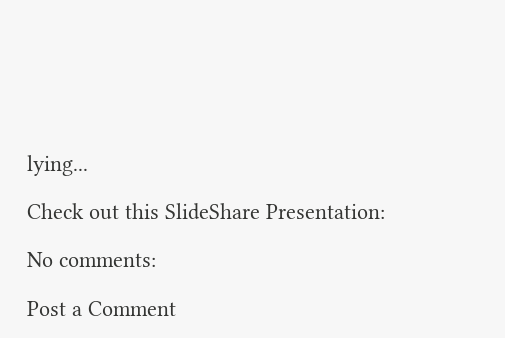lying...

Check out this SlideShare Presentation:

No comments:

Post a Comment